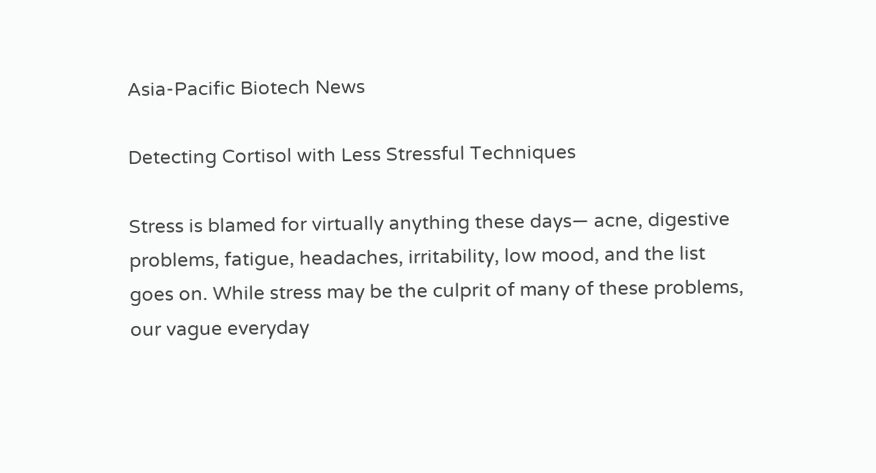Asia-Pacific Biotech News

Detecting Cortisol with Less Stressful Techniques

Stress is blamed for virtually anything these days— acne, digestive problems, fatigue, headaches, irritability, low mood, and the list goes on. While stress may be the culprit of many of these problems, our vague everyday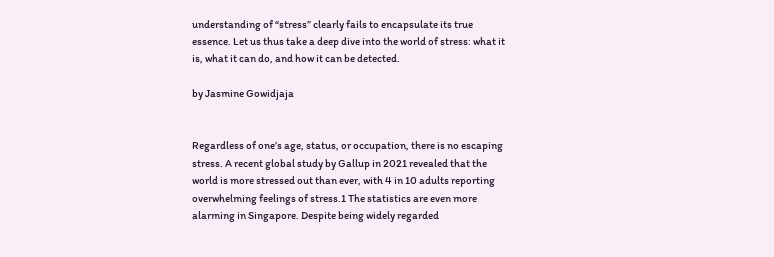understanding of “stress” clearly fails to encapsulate its true essence. Let us thus take a deep dive into the world of stress: what it is, what it can do, and how it can be detected.

by Jasmine Gowidjaja


Regardless of one’s age, status, or occupation, there is no escaping stress. A recent global study by Gallup in 2021 revealed that the world is more stressed out than ever, with 4 in 10 adults reporting overwhelming feelings of stress.1 The statistics are even more alarming in Singapore. Despite being widely regarded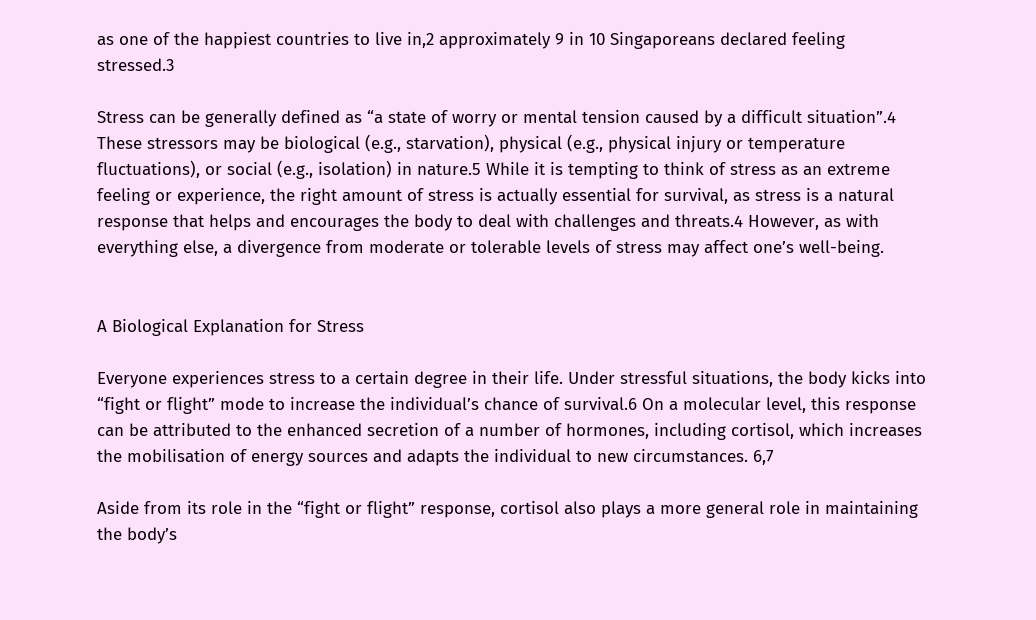as one of the happiest countries to live in,2 approximately 9 in 10 Singaporeans declared feeling stressed.3

Stress can be generally defined as “a state of worry or mental tension caused by a difficult situation”.4 These stressors may be biological (e.g., starvation), physical (e.g., physical injury or temperature fluctuations), or social (e.g., isolation) in nature.5 While it is tempting to think of stress as an extreme feeling or experience, the right amount of stress is actually essential for survival, as stress is a natural response that helps and encourages the body to deal with challenges and threats.4 However, as with everything else, a divergence from moderate or tolerable levels of stress may affect one’s well-being.


A Biological Explanation for Stress

Everyone experiences stress to a certain degree in their life. Under stressful situations, the body kicks into “fight or flight” mode to increase the individual’s chance of survival.6 On a molecular level, this response can be attributed to the enhanced secretion of a number of hormones, including cortisol, which increases the mobilisation of energy sources and adapts the individual to new circumstances. 6,7

Aside from its role in the “fight or flight” response, cortisol also plays a more general role in maintaining the body’s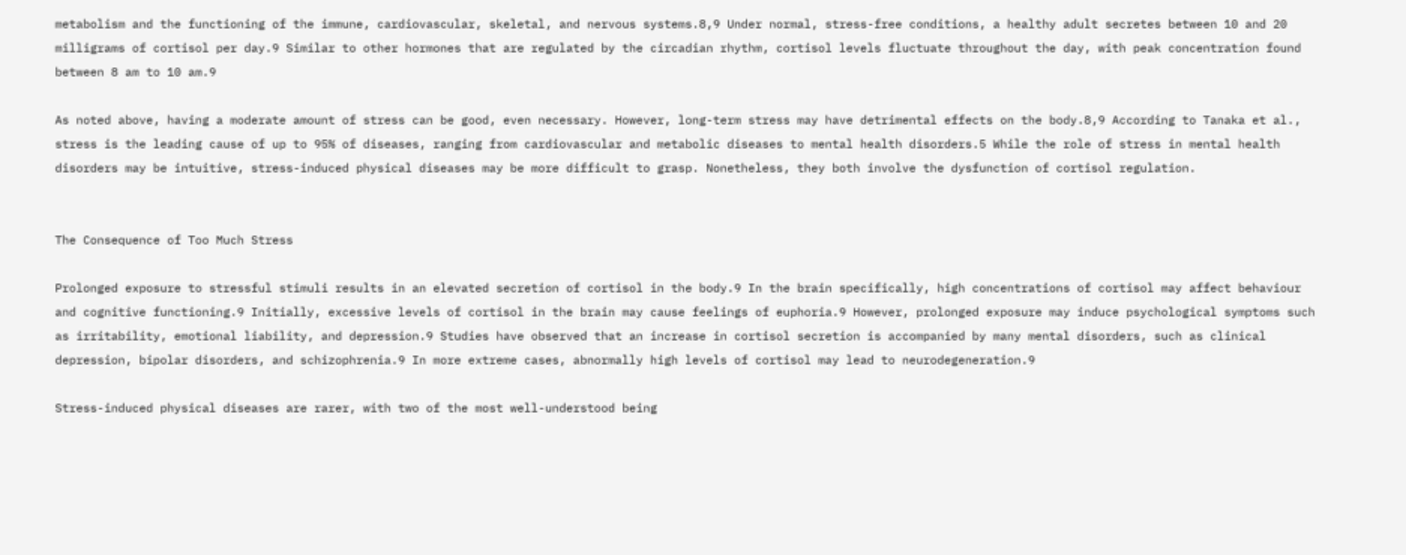metabolism and the functioning of the immune, cardiovascular, skeletal, and nervous systems.8,9 Under normal, stress-free conditions, a healthy adult secretes between 10 and 20 milligrams of cortisol per day.9 Similar to other hormones that are regulated by the circadian rhythm, cortisol levels fluctuate throughout the day, with peak concentration found between 8 am to 10 am.9

As noted above, having a moderate amount of stress can be good, even necessary. However, long-term stress may have detrimental effects on the body.8,9 According to Tanaka et al., stress is the leading cause of up to 95% of diseases, ranging from cardiovascular and metabolic diseases to mental health disorders.5 While the role of stress in mental health disorders may be intuitive, stress-induced physical diseases may be more difficult to grasp. Nonetheless, they both involve the dysfunction of cortisol regulation.


The Consequence of Too Much Stress

Prolonged exposure to stressful stimuli results in an elevated secretion of cortisol in the body.9 In the brain specifically, high concentrations of cortisol may affect behaviour and cognitive functioning.9 Initially, excessive levels of cortisol in the brain may cause feelings of euphoria.9 However, prolonged exposure may induce psychological symptoms such as irritability, emotional liability, and depression.9 Studies have observed that an increase in cortisol secretion is accompanied by many mental disorders, such as clinical depression, bipolar disorders, and schizophrenia.9 In more extreme cases, abnormally high levels of cortisol may lead to neurodegeneration.9

Stress-induced physical diseases are rarer, with two of the most well-understood being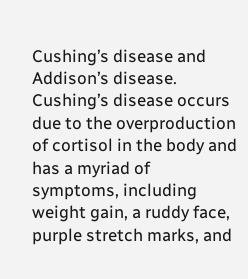Cushing’s disease and Addison’s disease. Cushing’s disease occurs due to the overproduction of cortisol in the body and has a myriad of symptoms, including weight gain, a ruddy face, purple stretch marks, and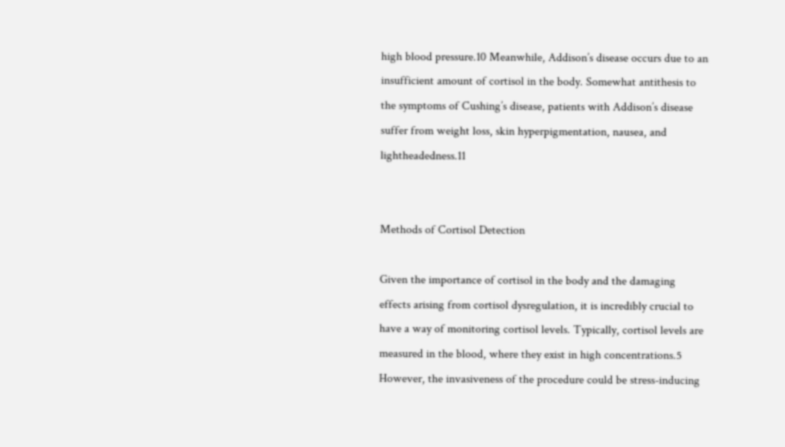high blood pressure.10 Meanwhile, Addison’s disease occurs due to an insufficient amount of cortisol in the body. Somewhat antithesis to the symptoms of Cushing’s disease, patients with Addison’s disease suffer from weight loss, skin hyperpigmentation, nausea, and lightheadedness.11


Methods of Cortisol Detection

Given the importance of cortisol in the body and the damaging effects arising from cortisol dysregulation, it is incredibly crucial to have a way of monitoring cortisol levels. Typically, cortisol levels are measured in the blood, where they exist in high concentrations.5 However, the invasiveness of the procedure could be stress-inducing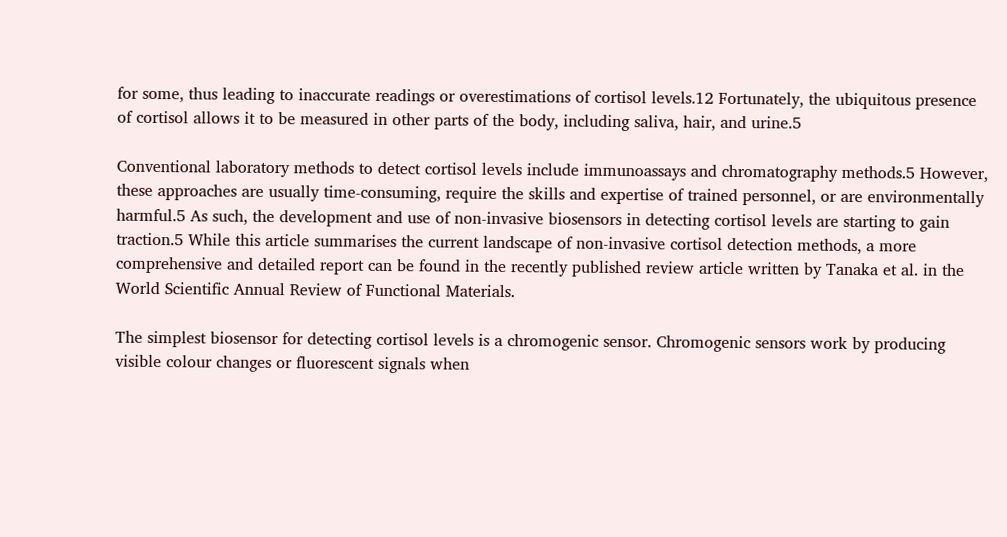for some, thus leading to inaccurate readings or overestimations of cortisol levels.12 Fortunately, the ubiquitous presence of cortisol allows it to be measured in other parts of the body, including saliva, hair, and urine.5

Conventional laboratory methods to detect cortisol levels include immunoassays and chromatography methods.5 However, these approaches are usually time-consuming, require the skills and expertise of trained personnel, or are environmentally harmful.5 As such, the development and use of non-invasive biosensors in detecting cortisol levels are starting to gain traction.5 While this article summarises the current landscape of non-invasive cortisol detection methods, a more comprehensive and detailed report can be found in the recently published review article written by Tanaka et al. in the World Scientific Annual Review of Functional Materials.

The simplest biosensor for detecting cortisol levels is a chromogenic sensor. Chromogenic sensors work by producing visible colour changes or fluorescent signals when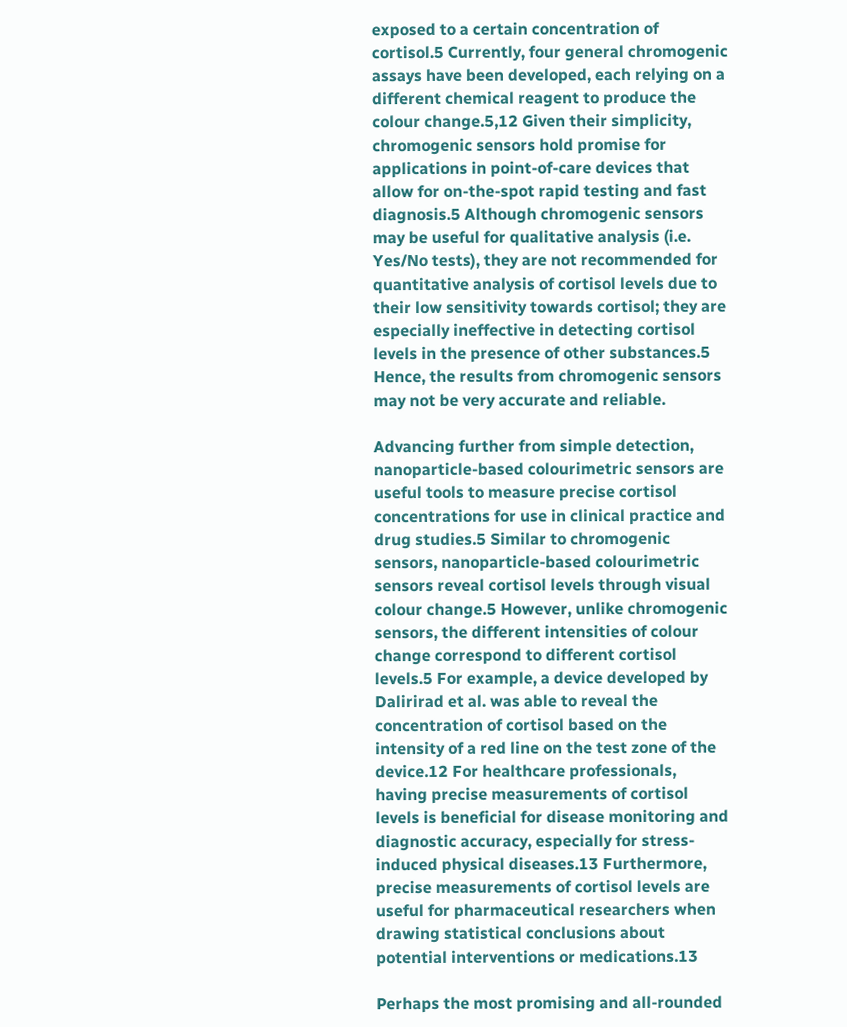exposed to a certain concentration of cortisol.5 Currently, four general chromogenic assays have been developed, each relying on a different chemical reagent to produce the colour change.5,12 Given their simplicity, chromogenic sensors hold promise for applications in point-of-care devices that allow for on-the-spot rapid testing and fast diagnosis.5 Although chromogenic sensors may be useful for qualitative analysis (i.e. Yes/No tests), they are not recommended for quantitative analysis of cortisol levels due to their low sensitivity towards cortisol; they are especially ineffective in detecting cortisol levels in the presence of other substances.5 Hence, the results from chromogenic sensors may not be very accurate and reliable.

Advancing further from simple detection, nanoparticle-based colourimetric sensors are useful tools to measure precise cortisol concentrations for use in clinical practice and drug studies.5 Similar to chromogenic sensors, nanoparticle-based colourimetric sensors reveal cortisol levels through visual colour change.5 However, unlike chromogenic sensors, the different intensities of colour change correspond to different cortisol levels.5 For example, a device developed by Dalirirad et al. was able to reveal the concentration of cortisol based on the intensity of a red line on the test zone of the device.12 For healthcare professionals, having precise measurements of cortisol levels is beneficial for disease monitoring and diagnostic accuracy, especially for stress-induced physical diseases.13 Furthermore, precise measurements of cortisol levels are useful for pharmaceutical researchers when drawing statistical conclusions about potential interventions or medications.13

Perhaps the most promising and all-rounded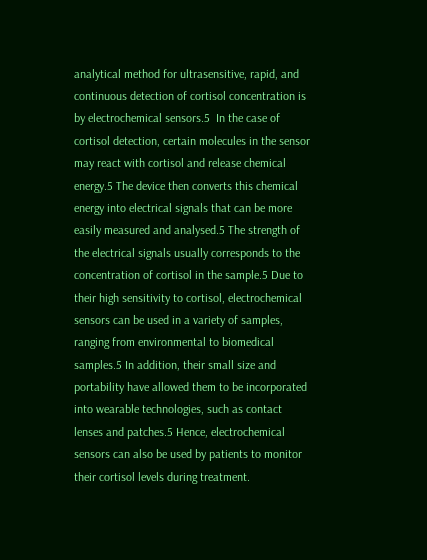analytical method for ultrasensitive, rapid, and continuous detection of cortisol concentration is by electrochemical sensors.5  In the case of cortisol detection, certain molecules in the sensor may react with cortisol and release chemical energy.5 The device then converts this chemical energy into electrical signals that can be more easily measured and analysed.5 The strength of the electrical signals usually corresponds to the concentration of cortisol in the sample.5 Due to their high sensitivity to cortisol, electrochemical sensors can be used in a variety of samples, ranging from environmental to biomedical samples.5 In addition, their small size and portability have allowed them to be incorporated into wearable technologies, such as contact lenses and patches.5 Hence, electrochemical sensors can also be used by patients to monitor their cortisol levels during treatment.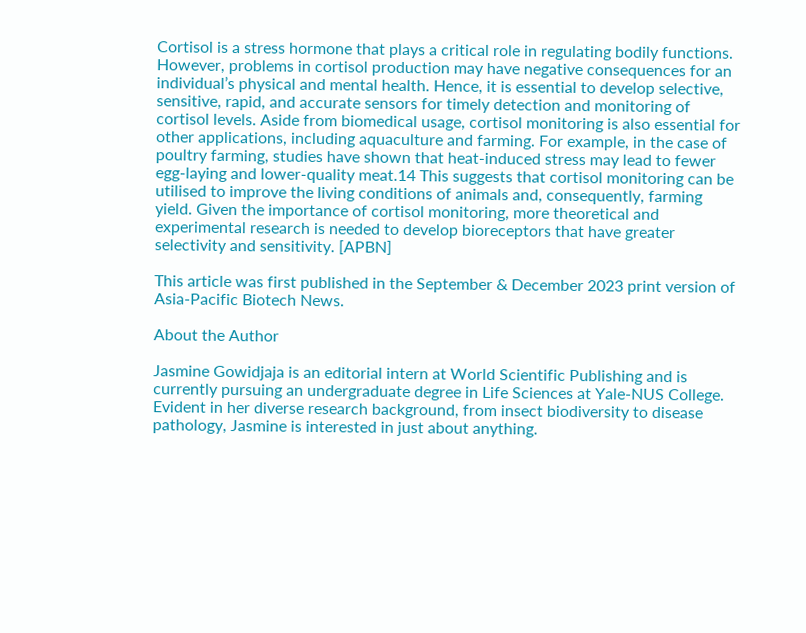Cortisol is a stress hormone that plays a critical role in regulating bodily functions. However, problems in cortisol production may have negative consequences for an individual’s physical and mental health. Hence, it is essential to develop selective, sensitive, rapid, and accurate sensors for timely detection and monitoring of cortisol levels. Aside from biomedical usage, cortisol monitoring is also essential for other applications, including aquaculture and farming. For example, in the case of poultry farming, studies have shown that heat-induced stress may lead to fewer egg-laying and lower-quality meat.14 This suggests that cortisol monitoring can be utilised to improve the living conditions of animals and, consequently, farming yield. Given the importance of cortisol monitoring, more theoretical and experimental research is needed to develop bioreceptors that have greater selectivity and sensitivity. [APBN]

This article was first published in the September & December 2023 print version of Asia-Pacific Biotech News.

About the Author

Jasmine Gowidjaja is an editorial intern at World Scientific Publishing and is currently pursuing an undergraduate degree in Life Sciences at Yale-NUS College. Evident in her diverse research background, from insect biodiversity to disease pathology, Jasmine is interested in just about anything.